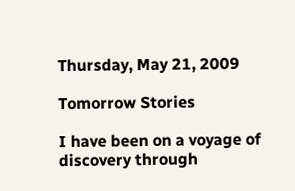Thursday, May 21, 2009

Tomorrow Stories

I have been on a voyage of discovery through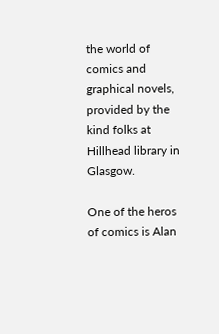the world of comics and graphical novels, provided by the kind folks at Hillhead library in Glasgow.

One of the heros of comics is Alan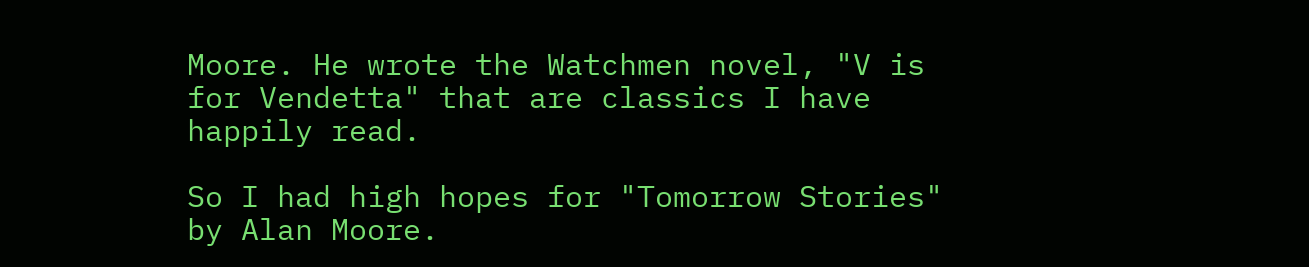Moore. He wrote the Watchmen novel, "V is for Vendetta" that are classics I have happily read.

So I had high hopes for "Tomorrow Stories" by Alan Moore.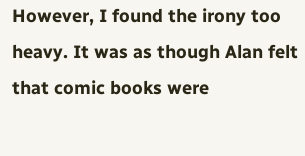However, I found the irony too heavy. It was as though Alan felt that comic books were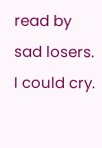read by sad losers. I could cry.